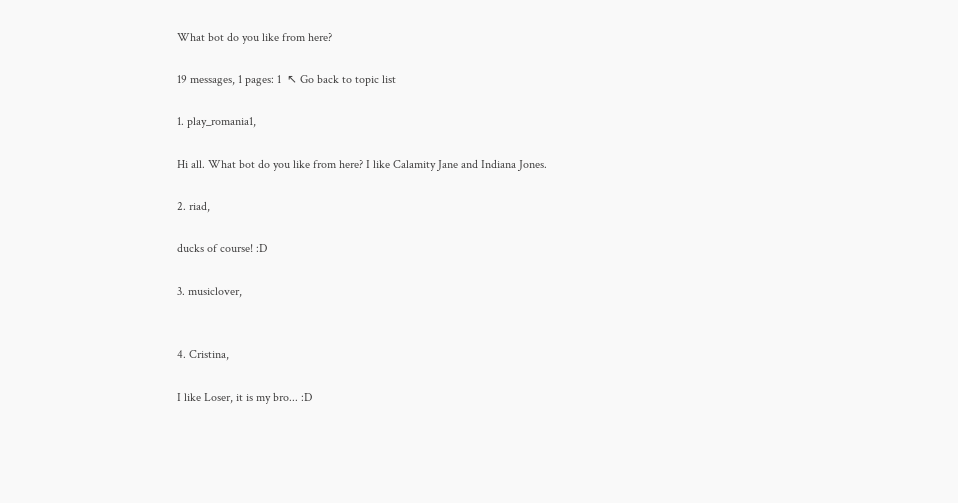What bot do you like from here?

19 messages, 1 pages: 1  ↖ Go back to topic list

1. play_romania1,

Hi all. What bot do you like from here? I like Calamity Jane and Indiana Jones.

2. riad,

ducks of course! :D

3. musiclover,


4. Cristina,

I like Loser, it is my bro... :D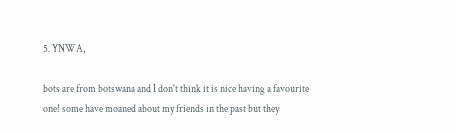5. YNWA,

bots are from botswana and I don't think it is nice having a favourite one! some have moaned about my friends in the past but they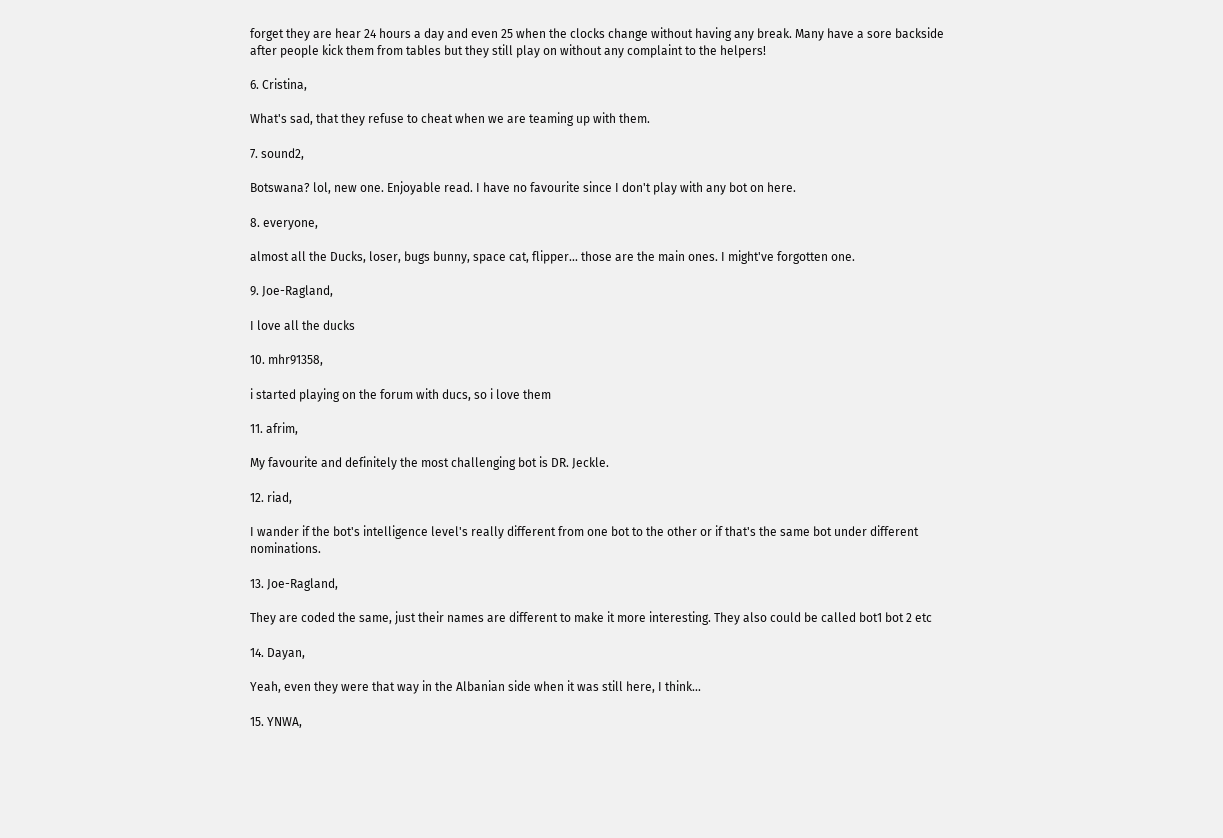forget they are hear 24 hours a day and even 25 when the clocks change without having any break. Many have a sore backside after people kick them from tables but they still play on without any complaint to the helpers!

6. Cristina,

What's sad, that they refuse to cheat when we are teaming up with them.

7. sound2,

Botswana? lol, new one. Enjoyable read. I have no favourite since I don't play with any bot on here.

8. everyone,

almost all the Ducks, loser, bugs bunny, space cat, flipper... those are the main ones. I might've forgotten one.

9. Joe-Ragland,

I love all the ducks

10. mhr91358,

i started playing on the forum with ducs, so i love them

11. afrim,

My favourite and definitely the most challenging bot is DR. Jeckle.

12. riad,

I wander if the bot's intelligence level's really different from one bot to the other or if that's the same bot under different nominations.

13. Joe-Ragland,

They are coded the same, just their names are different to make it more interesting. They also could be called bot1 bot 2 etc

14. Dayan,

Yeah, even they were that way in the Albanian side when it was still here, I think...

15. YNWA,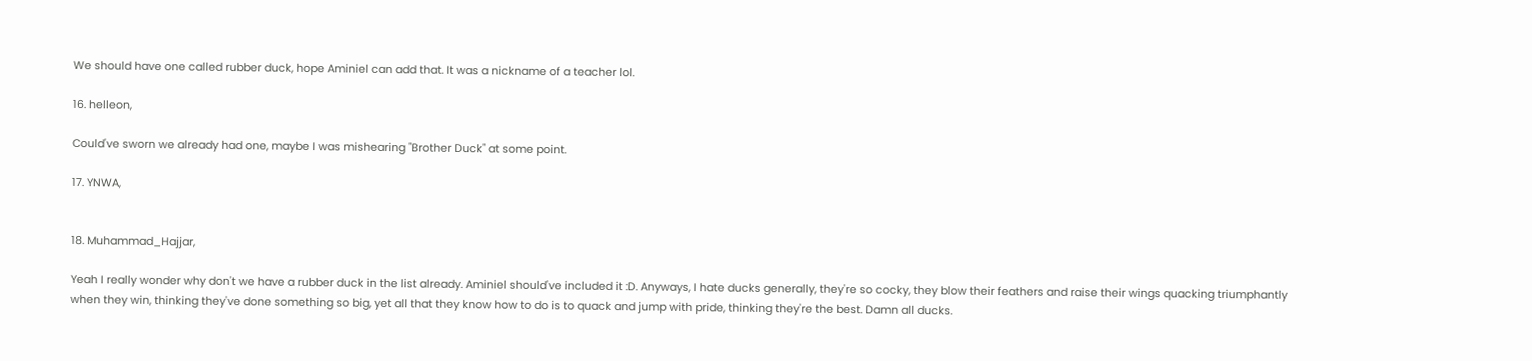We should have one called rubber duck, hope Aminiel can add that. It was a nickname of a teacher lol.

16. helleon,

Could've sworn we already had one, maybe I was mishearing "Brother Duck" at some point.

17. YNWA,


18. Muhammad_Hajjar,

Yeah I really wonder why don't we have a rubber duck in the list already. Aminiel should've included it :D. Anyways, I hate ducks generally, they're so cocky, they blow their feathers and raise their wings quacking triumphantly when they win, thinking they've done something so big, yet all that they know how to do is to quack and jump with pride, thinking they're the best. Damn all ducks.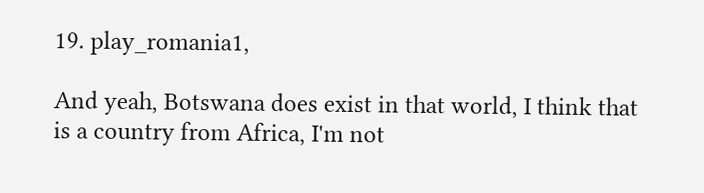19. play_romania1,

And yeah, Botswana does exist in that world, I think that is a country from Africa, I'm not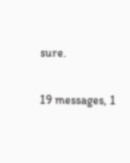sure.

19 messages, 1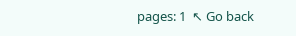pages: 1  ↖ Go back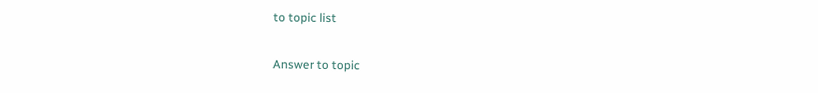to topic list

Answer to topic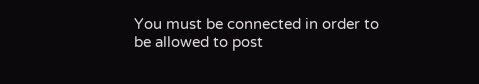You must be connected in order to be allowed to post